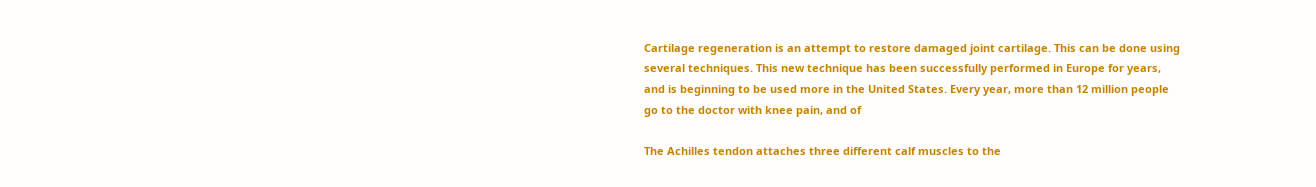Cartilage regeneration is an attempt to restore damaged joint cartilage. This can be done using several techniques. This new technique has been successfully performed in Europe for years, and is beginning to be used more in the United States. Every year, more than 12 million people go to the doctor with knee pain, and of

The Achilles tendon attaches three different calf muscles to the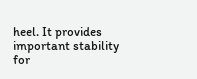heel. It provides important stability for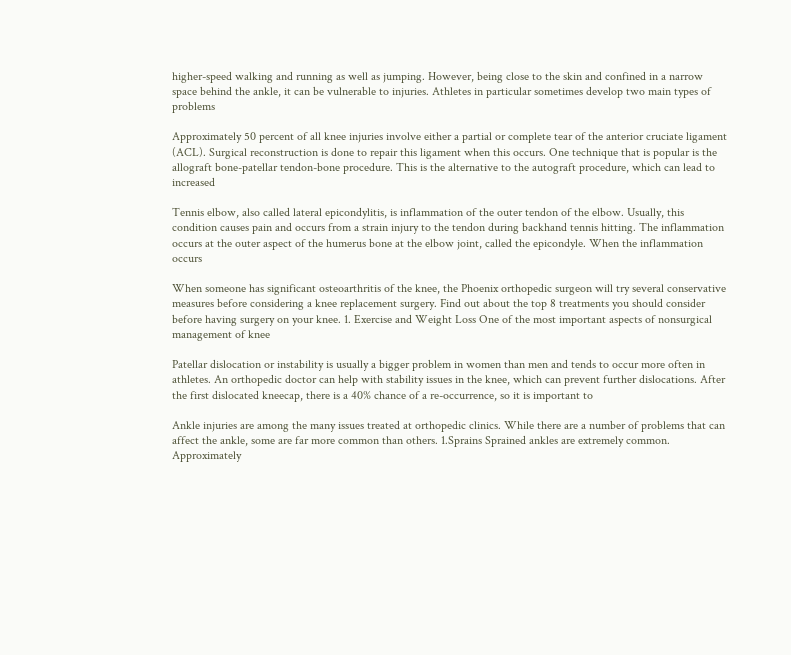higher-speed walking and running as well as jumping. However, being close to the skin and confined in a narrow space behind the ankle, it can be vulnerable to injuries. Athletes in particular sometimes develop two main types of problems

Approximately 50 percent of all knee injuries involve either a partial or complete tear of the anterior cruciate ligament (ACL). Surgical reconstruction is done to repair this ligament when this occurs. One technique that is popular is the allograft bone-patellar tendon-bone procedure. This is the alternative to the autograft procedure, which can lead to increased

Tennis elbow, also called lateral epicondylitis, is inflammation of the outer tendon of the elbow. Usually, this condition causes pain and occurs from a strain injury to the tendon during backhand tennis hitting. The inflammation occurs at the outer aspect of the humerus bone at the elbow joint, called the epicondyle. When the inflammation occurs

When someone has significant osteoarthritis of the knee, the Phoenix orthopedic surgeon will try several conservative measures before considering a knee replacement surgery. Find out about the top 8 treatments you should consider before having surgery on your knee. 1. Exercise and Weight Loss One of the most important aspects of nonsurgical management of knee

Patellar dislocation or instability is usually a bigger problem in women than men and tends to occur more often in athletes. An orthopedic doctor can help with stability issues in the knee, which can prevent further dislocations. After the first dislocated kneecap, there is a 40% chance of a re-occurrence, so it is important to

Ankle injuries are among the many issues treated at orthopedic clinics. While there are a number of problems that can affect the ankle, some are far more common than others. 1.Sprains Sprained ankles are extremely common. Approximately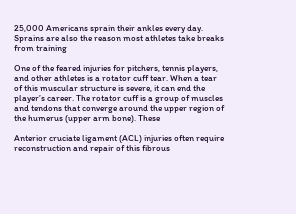25,000 Americans sprain their ankles every day. Sprains are also the reason most athletes take breaks from training

One of the feared injuries for pitchers, tennis players, and other athletes is a rotator cuff tear. When a tear of this muscular structure is severe, it can end the player’s career. The rotator cuff is a group of muscles and tendons that converge around the upper region of the humerus (upper arm bone). These

Anterior cruciate ligament (ACL) injuries often require reconstruction and repair of this fibrous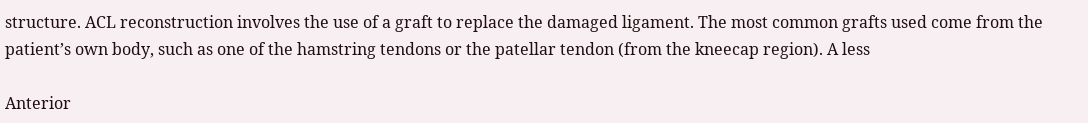structure. ACL reconstruction involves the use of a graft to replace the damaged ligament. The most common grafts used come from the patient’s own body, such as one of the hamstring tendons or the patellar tendon (from the kneecap region). A less

Anterior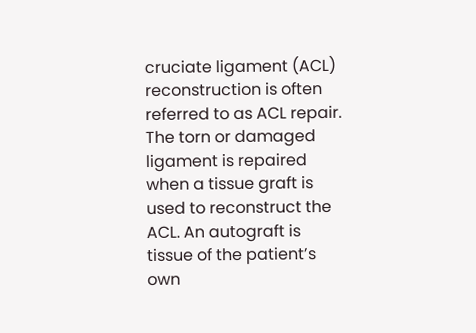cruciate ligament (ACL) reconstruction is often referred to as ACL repair. The torn or damaged ligament is repaired when a tissue graft is used to reconstruct the ACL. An autograft is tissue of the patient’s own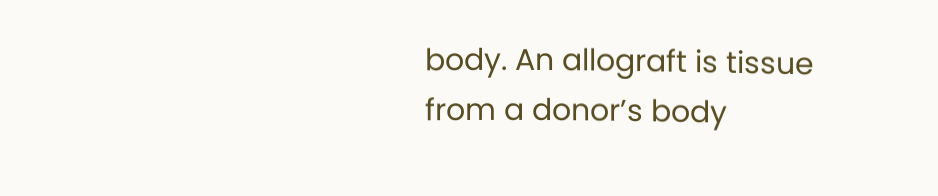body. An allograft is tissue from a donor’s body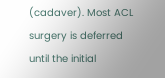(cadaver). Most ACL surgery is deferred until the initial